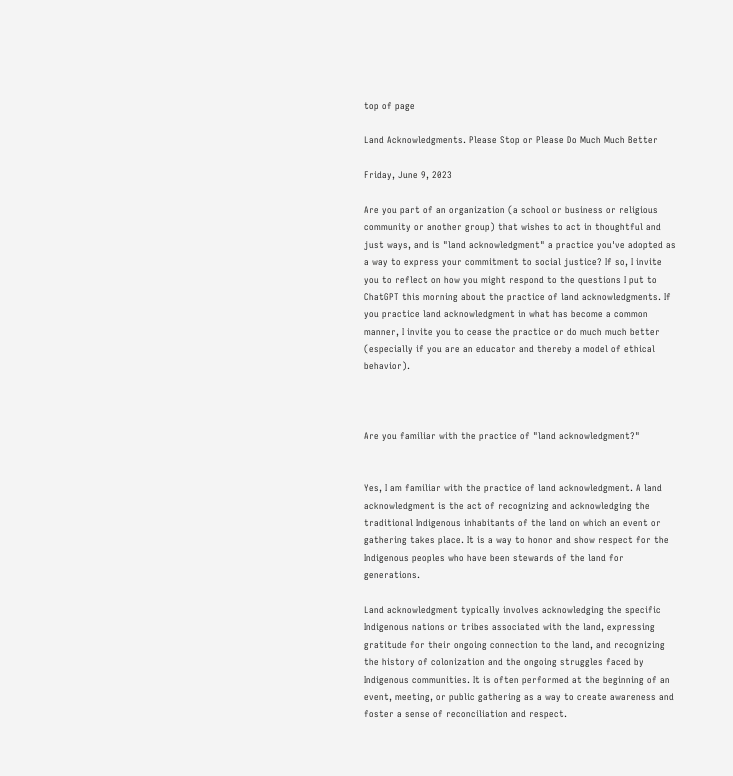top of page

Land Acknowledgments. Please Stop or Please Do Much Much Better

Friday, June 9, 2023

Are you part of an organization (a school or business or religious community or another group) that wishes to act in thoughtful and just ways, and is "land acknowledgment" a practice you've adopted as a way to express your commitment to social justice? If so, I invite you to reflect on how you might respond to the questions I put to ChatGPT this morning about the practice of land acknowledgments. If you practice land acknowledgment in what has become a common manner, I invite you to cease the practice or do much much better (especially if you are an educator and thereby a model of ethical behavior).



Are you familiar with the practice of "land acknowledgment?"


Yes, I am familiar with the practice of land acknowledgment. A land acknowledgment is the act of recognizing and acknowledging the traditional Indigenous inhabitants of the land on which an event or gathering takes place. It is a way to honor and show respect for the Indigenous peoples who have been stewards of the land for generations.

Land acknowledgment typically involves acknowledging the specific Indigenous nations or tribes associated with the land, expressing gratitude for their ongoing connection to the land, and recognizing the history of colonization and the ongoing struggles faced by Indigenous communities. It is often performed at the beginning of an event, meeting, or public gathering as a way to create awareness and foster a sense of reconciliation and respect.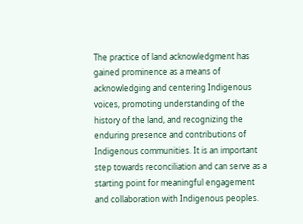The practice of land acknowledgment has gained prominence as a means of acknowledging and centering Indigenous voices, promoting understanding of the history of the land, and recognizing the enduring presence and contributions of Indigenous communities. It is an important step towards reconciliation and can serve as a starting point for meaningful engagement and collaboration with Indigenous peoples.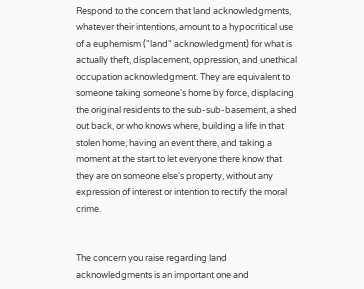Respond to the concern that land acknowledgments, whatever their intentions, amount to a hypocritical use of a euphemism ("land" acknowledgment) for what is actually theft, displacement, oppression, and unethical occupation acknowledgment. They are equivalent to someone taking someone's home by force, displacing the original residents to the sub-sub-basement, a shed out back, or who knows where, building a life in that stolen home, having an event there, and taking a moment at the start to let everyone there know that they are on someone else's property, without any expression of interest or intention to rectify the moral crime.


The concern you raise regarding land acknowledgments is an important one and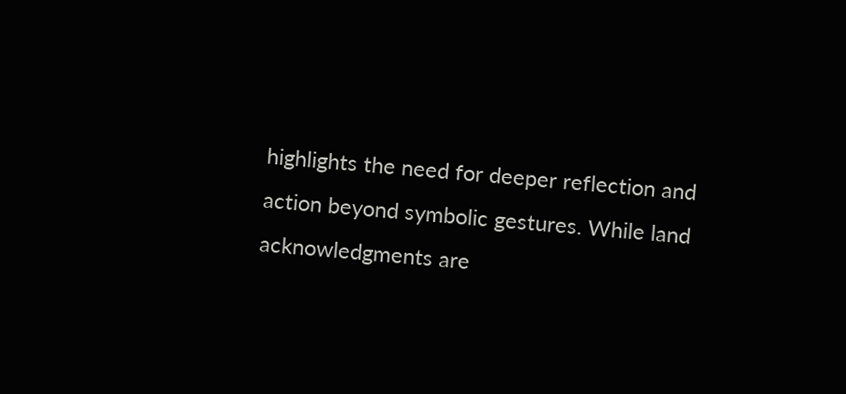highlights the need for deeper reflection and action beyond symbolic gestures. While land acknowledgments are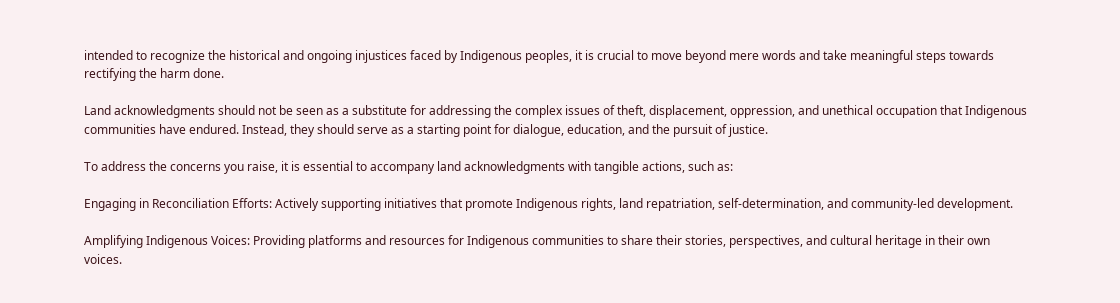intended to recognize the historical and ongoing injustices faced by Indigenous peoples, it is crucial to move beyond mere words and take meaningful steps towards rectifying the harm done.

Land acknowledgments should not be seen as a substitute for addressing the complex issues of theft, displacement, oppression, and unethical occupation that Indigenous communities have endured. Instead, they should serve as a starting point for dialogue, education, and the pursuit of justice.

To address the concerns you raise, it is essential to accompany land acknowledgments with tangible actions, such as:

Engaging in Reconciliation Efforts: Actively supporting initiatives that promote Indigenous rights, land repatriation, self-determination, and community-led development.

Amplifying Indigenous Voices: Providing platforms and resources for Indigenous communities to share their stories, perspectives, and cultural heritage in their own voices.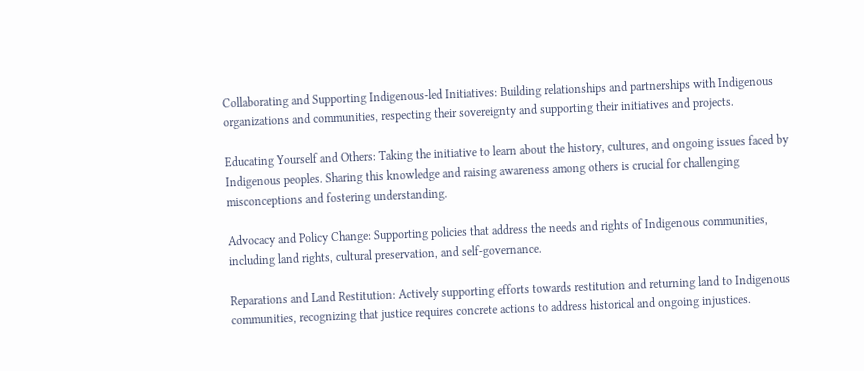Collaborating and Supporting Indigenous-led Initiatives: Building relationships and partnerships with Indigenous organizations and communities, respecting their sovereignty and supporting their initiatives and projects.

Educating Yourself and Others: Taking the initiative to learn about the history, cultures, and ongoing issues faced by Indigenous peoples. Sharing this knowledge and raising awareness among others is crucial for challenging misconceptions and fostering understanding.

Advocacy and Policy Change: Supporting policies that address the needs and rights of Indigenous communities, including land rights, cultural preservation, and self-governance.

Reparations and Land Restitution: Actively supporting efforts towards restitution and returning land to Indigenous communities, recognizing that justice requires concrete actions to address historical and ongoing injustices.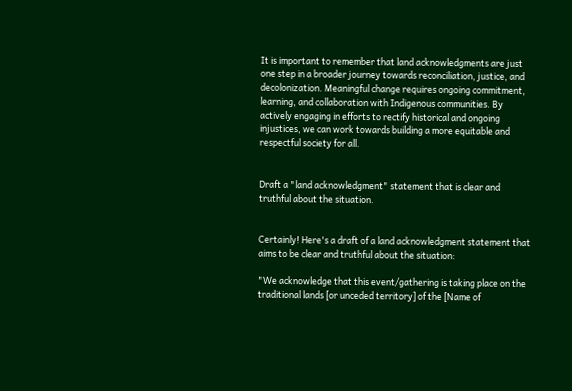It is important to remember that land acknowledgments are just one step in a broader journey towards reconciliation, justice, and decolonization. Meaningful change requires ongoing commitment, learning, and collaboration with Indigenous communities. By actively engaging in efforts to rectify historical and ongoing injustices, we can work towards building a more equitable and respectful society for all.


Draft a "land acknowledgment" statement that is clear and truthful about the situation.


Certainly! Here's a draft of a land acknowledgment statement that aims to be clear and truthful about the situation:

"We acknowledge that this event/gathering is taking place on the traditional lands [or unceded territory] of the [Name of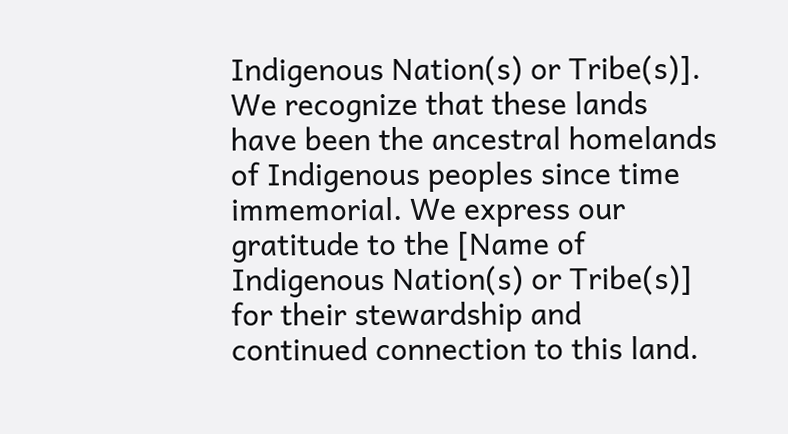Indigenous Nation(s) or Tribe(s)]. We recognize that these lands have been the ancestral homelands of Indigenous peoples since time immemorial. We express our gratitude to the [Name of Indigenous Nation(s) or Tribe(s)] for their stewardship and continued connection to this land.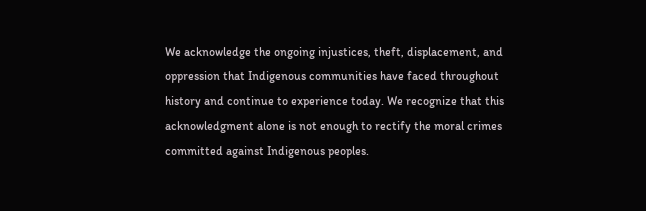We acknowledge the ongoing injustices, theft, displacement, and oppression that Indigenous communities have faced throughout history and continue to experience today. We recognize that this acknowledgment alone is not enough to rectify the moral crimes committed against Indigenous peoples.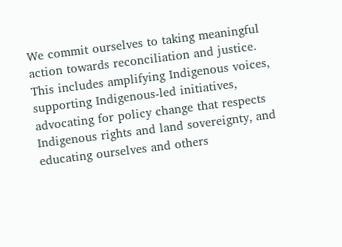We commit ourselves to taking meaningful action towards reconciliation and justice. This includes amplifying Indigenous voices, supporting Indigenous-led initiatives, advocating for policy change that respects Indigenous rights and land sovereignty, and educating ourselves and others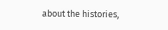about the histories,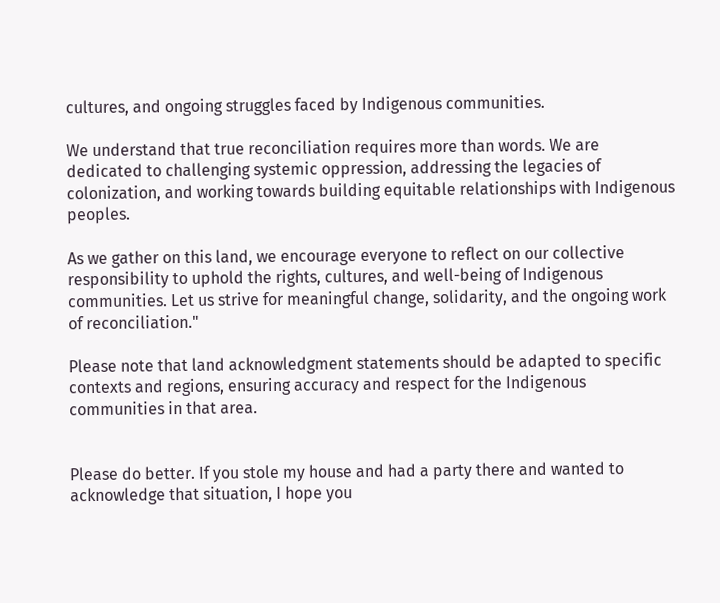cultures, and ongoing struggles faced by Indigenous communities.

We understand that true reconciliation requires more than words. We are dedicated to challenging systemic oppression, addressing the legacies of colonization, and working towards building equitable relationships with Indigenous peoples.

As we gather on this land, we encourage everyone to reflect on our collective responsibility to uphold the rights, cultures, and well-being of Indigenous communities. Let us strive for meaningful change, solidarity, and the ongoing work of reconciliation."

Please note that land acknowledgment statements should be adapted to specific contexts and regions, ensuring accuracy and respect for the Indigenous communities in that area.


Please do better. If you stole my house and had a party there and wanted to acknowledge that situation, I hope you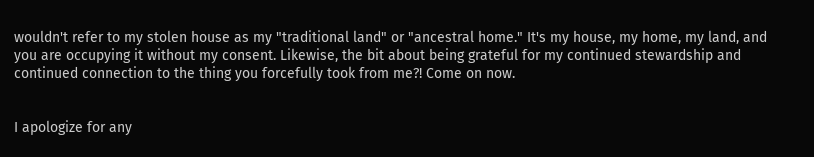wouldn't refer to my stolen house as my "traditional land" or "ancestral home." It's my house, my home, my land, and you are occupying it without my consent. Likewise, the bit about being grateful for my continued stewardship and continued connection to the thing you forcefully took from me?! Come on now.


I apologize for any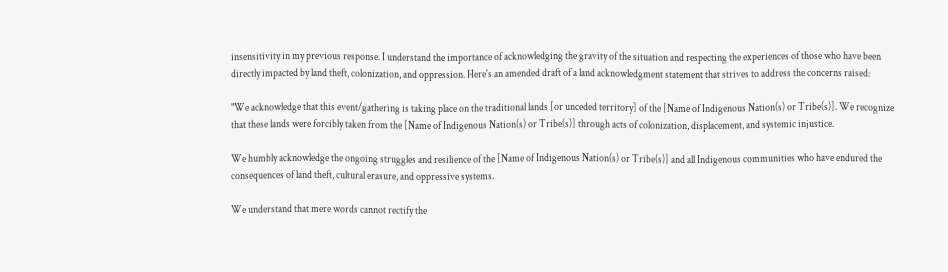insensitivity in my previous response. I understand the importance of acknowledging the gravity of the situation and respecting the experiences of those who have been directly impacted by land theft, colonization, and oppression. Here's an amended draft of a land acknowledgment statement that strives to address the concerns raised:

"We acknowledge that this event/gathering is taking place on the traditional lands [or unceded territory] of the [Name of Indigenous Nation(s) or Tribe(s)]. We recognize that these lands were forcibly taken from the [Name of Indigenous Nation(s) or Tribe(s)] through acts of colonization, displacement, and systemic injustice.

We humbly acknowledge the ongoing struggles and resilience of the [Name of Indigenous Nation(s) or Tribe(s)] and all Indigenous communities who have endured the consequences of land theft, cultural erasure, and oppressive systems.

We understand that mere words cannot rectify the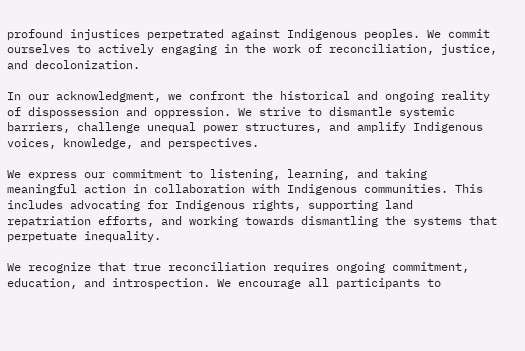profound injustices perpetrated against Indigenous peoples. We commit ourselves to actively engaging in the work of reconciliation, justice, and decolonization.

In our acknowledgment, we confront the historical and ongoing reality of dispossession and oppression. We strive to dismantle systemic barriers, challenge unequal power structures, and amplify Indigenous voices, knowledge, and perspectives.

We express our commitment to listening, learning, and taking meaningful action in collaboration with Indigenous communities. This includes advocating for Indigenous rights, supporting land repatriation efforts, and working towards dismantling the systems that perpetuate inequality.

We recognize that true reconciliation requires ongoing commitment, education, and introspection. We encourage all participants to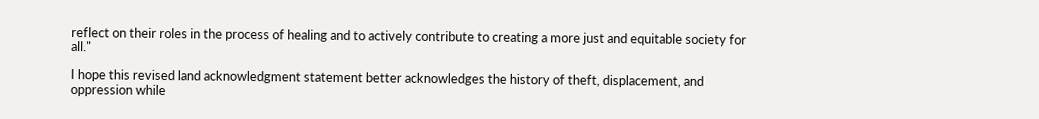reflect on their roles in the process of healing and to actively contribute to creating a more just and equitable society for all."

I hope this revised land acknowledgment statement better acknowledges the history of theft, displacement, and oppression while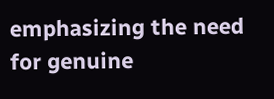emphasizing the need for genuine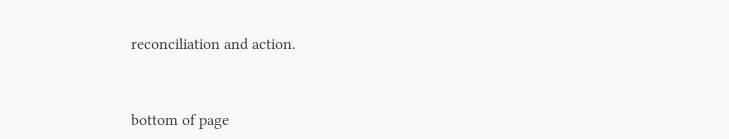reconciliation and action.



bottom of page